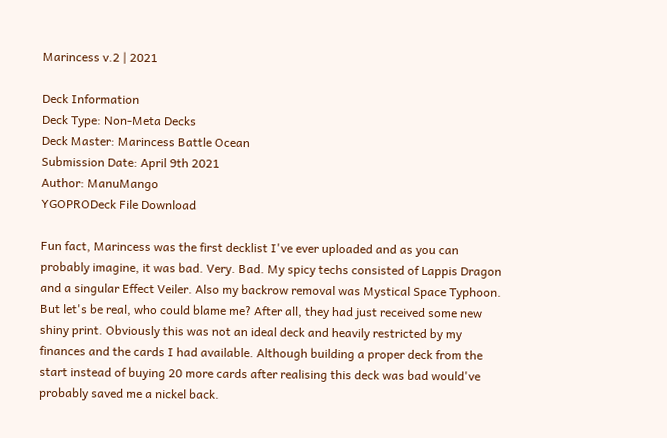Marincess v.2 | 2021

Deck Information
Deck Type: Non-Meta Decks
Deck Master: Marincess Battle Ocean
Submission Date: April 9th 2021
Author: ManuMango
YGOPRODeck File Download

Fun fact, Marincess was the first decklist I've ever uploaded and as you can probably imagine, it was bad. Very. Bad. My spicy techs consisted of Lappis Dragon and a singular Effect Veiler. Also my backrow removal was Mystical Space Typhoon. But let's be real, who could blame me? After all, they had just received some new shiny print. Obviously this was not an ideal deck and heavily restricted by my finances and the cards I had available. Although building a proper deck from the start instead of buying 20 more cards after realising this deck was bad would've probably saved me a nickel back.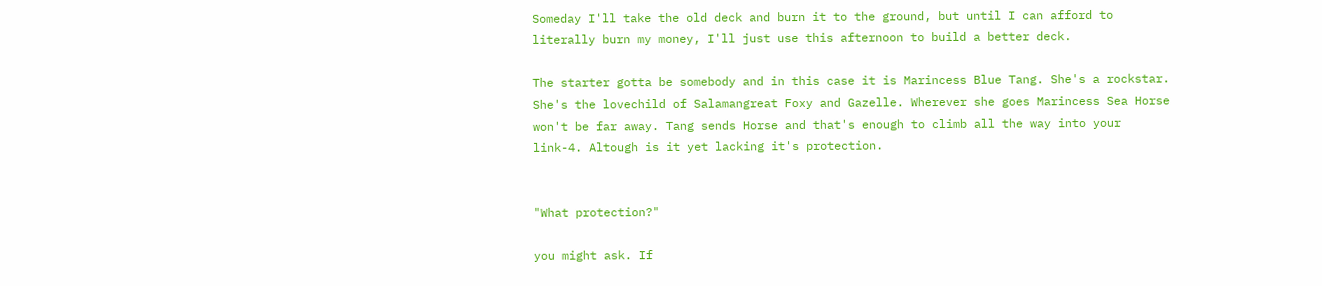Someday I'll take the old deck and burn it to the ground, but until I can afford to literally burn my money, I'll just use this afternoon to build a better deck.

The starter gotta be somebody and in this case it is Marincess Blue Tang. She's a rockstar. She's the lovechild of Salamangreat Foxy and Gazelle. Wherever she goes Marincess Sea Horse won't be far away. Tang sends Horse and that's enough to climb all the way into your link-4. Altough is it yet lacking it's protection.


"What protection?"

you might ask. If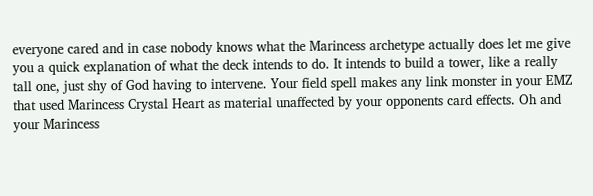everyone cared and in case nobody knows what the Marincess archetype actually does let me give you a quick explanation of what the deck intends to do. It intends to build a tower, like a really tall one, just shy of God having to intervene. Your field spell makes any link monster in your EMZ that used Marincess Crystal Heart as material unaffected by your opponents card effects. Oh and your Marincess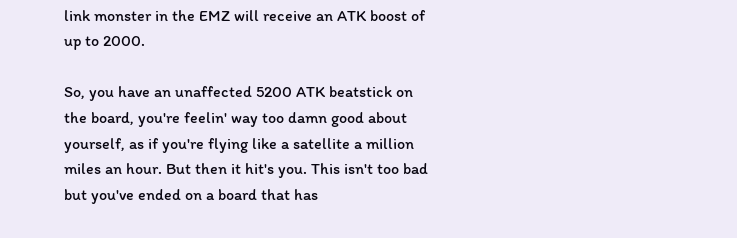link monster in the EMZ will receive an ATK boost of up to 2000.

So, you have an unaffected 5200 ATK beatstick on the board, you're feelin' way too damn good about yourself, as if you're flying like a satellite a million miles an hour. But then it hit's you. This isn't too bad but you've ended on a board that has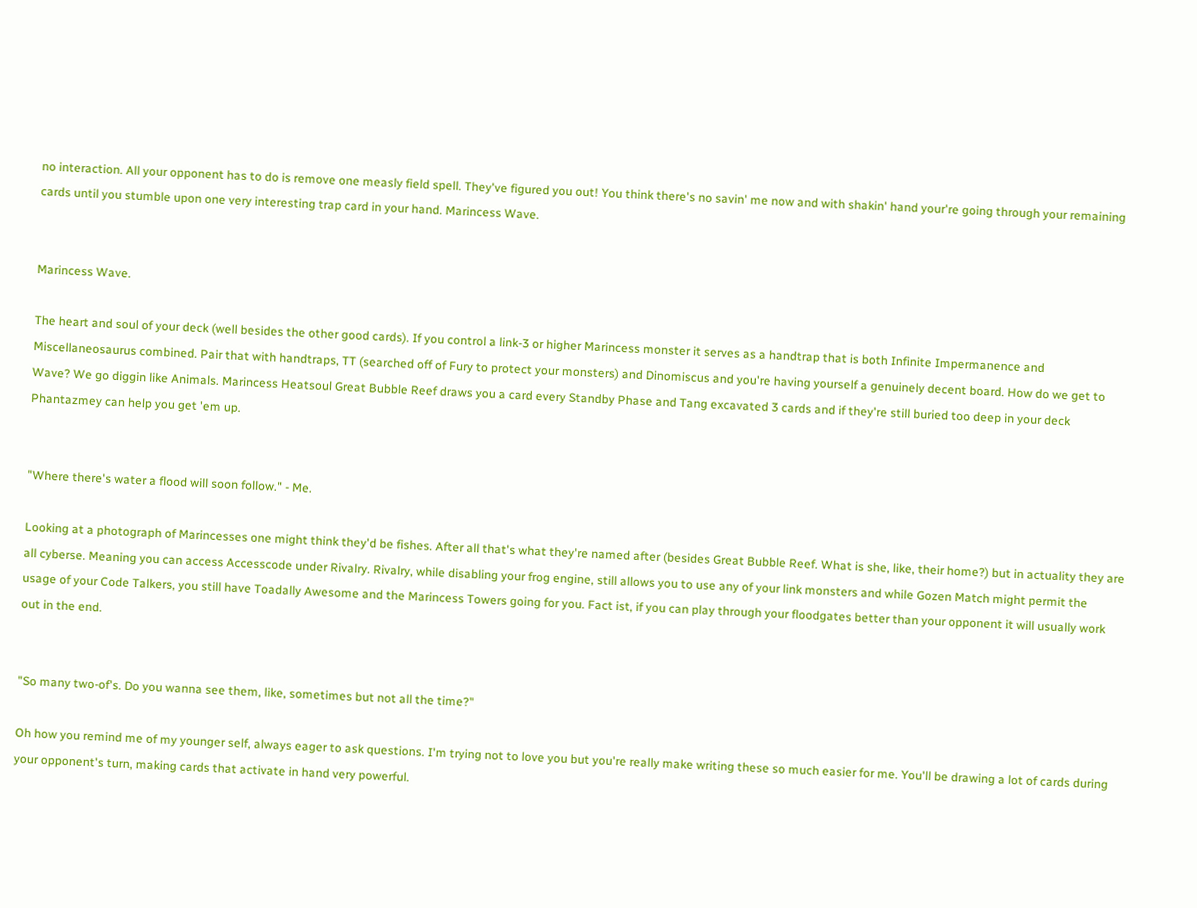no interaction. All your opponent has to do is remove one measly field spell. They've figured you out! You think there's no savin' me now and with shakin' hand your're going through your remaining cards until you stumble upon one very interesting trap card in your hand. Marincess Wave.


Marincess Wave.

The heart and soul of your deck (well besides the other good cards). If you control a link-3 or higher Marincess monster it serves as a handtrap that is both Infinite Impermanence and Miscellaneosaurus combined. Pair that with handtraps, TT (searched off of Fury to protect your monsters) and Dinomiscus and you're having yourself a genuinely decent board. How do we get to Wave? We go diggin like Animals. Marincess Heatsoul Great Bubble Reef draws you a card every Standby Phase and Tang excavated 3 cards and if they're still buried too deep in your deck Phantazmey can help you get 'em up.


"Where there's water a flood will soon follow." - Me.

Looking at a photograph of Marincesses one might think they'd be fishes. After all that's what they're named after (besides Great Bubble Reef. What is she, like, their home?) but in actuality they are all cyberse. Meaning you can access Accesscode under Rivalry. Rivalry, while disabling your frog engine, still allows you to use any of your link monsters and while Gozen Match might permit the usage of your Code Talkers, you still have Toadally Awesome and the Marincess Towers going for you. Fact ist, if you can play through your floodgates better than your opponent it will usually work out in the end.


"So many two-of's. Do you wanna see them, like, sometimes but not all the time?"

Oh how you remind me of my younger self, always eager to ask questions. I'm trying not to love you but you're really make writing these so much easier for me. You'll be drawing a lot of cards during your opponent's turn, making cards that activate in hand very powerful.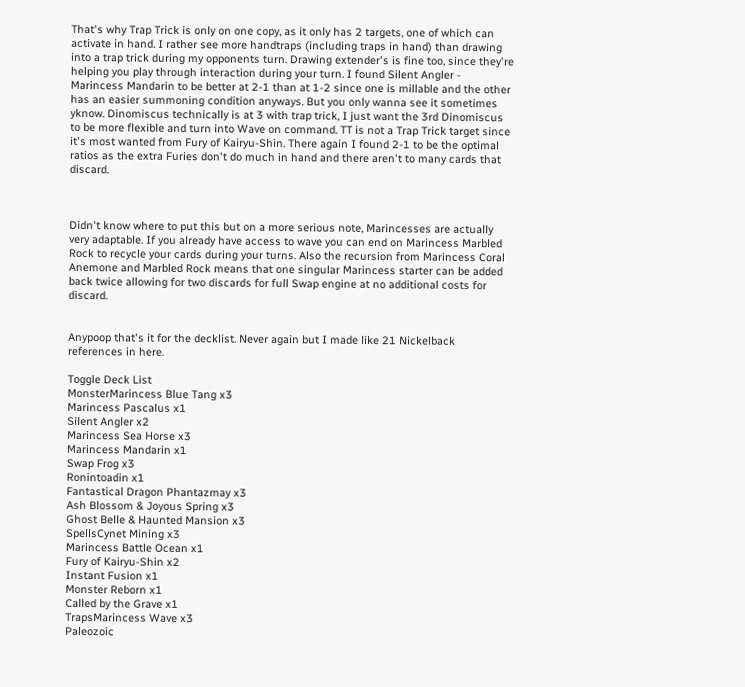That's why Trap Trick is only on one copy, as it only has 2 targets, one of which can activate in hand. I rather see more handtraps (including traps in hand) than drawing into a trap trick during my opponents turn. Drawing extender's is fine too, since they're helping you play through interaction during your turn. I found Silent Angler - Marincess Mandarin to be better at 2-1 than at 1-2 since one is millable and the other has an easier summoning condition anyways. But you only wanna see it sometimes yknow. Dinomiscus technically is at 3 with trap trick, I just want the 3rd Dinomiscus to be more flexible and turn into Wave on command. TT is not a Trap Trick target since it's most wanted from Fury of Kairyu-Shin. There again I found 2-1 to be the optimal ratios as the extra Furies don't do much in hand and there aren't to many cards that discard.



Didn't know where to put this but on a more serious note, Marincesses are actually very adaptable. If you already have access to wave you can end on Marincess Marbled Rock to recycle your cards during your turns. Also the recursion from Marincess Coral Anemone and Marbled Rock means that one singular Marincess starter can be added back twice allowing for two discards for full Swap engine at no additional costs for discard.


Anypoop that's it for the decklist. Never again but I made like 21 Nickelback references in here.

Toggle Deck List
MonsterMarincess Blue Tang x3
Marincess Pascalus x1
Silent Angler x2
Marincess Sea Horse x3
Marincess Mandarin x1
Swap Frog x3
Ronintoadin x1
Fantastical Dragon Phantazmay x3
Ash Blossom & Joyous Spring x3
Ghost Belle & Haunted Mansion x3
SpellsCynet Mining x3
Marincess Battle Ocean x1
Fury of Kairyu-Shin x2
Instant Fusion x1
Monster Reborn x1
Called by the Grave x1
TrapsMarincess Wave x3
Paleozoic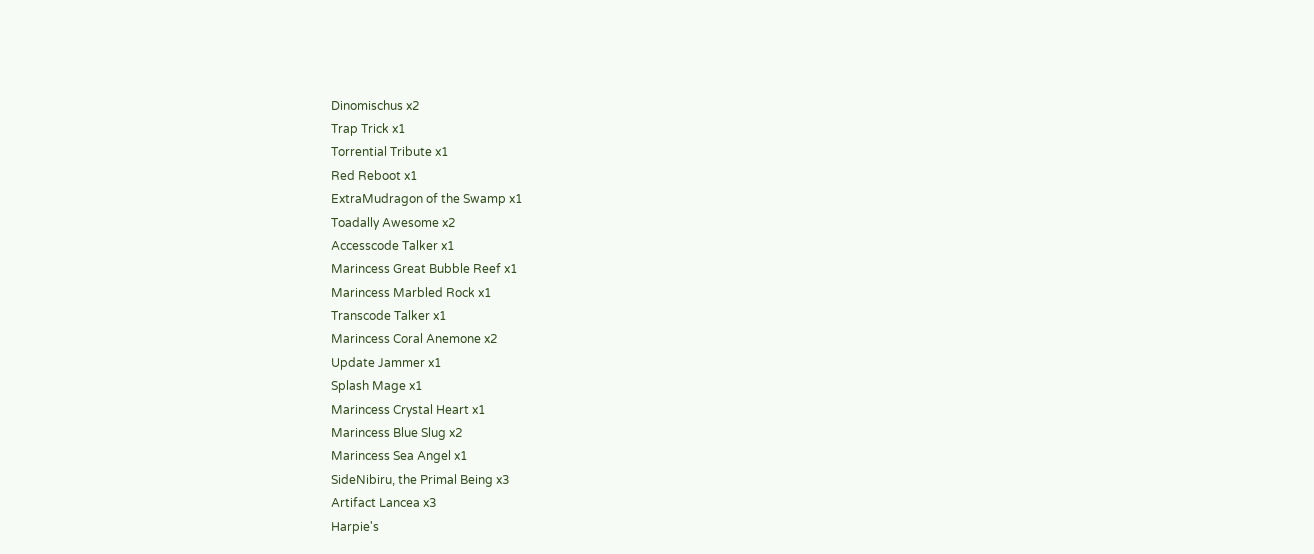Dinomischus x2
Trap Trick x1
Torrential Tribute x1
Red Reboot x1
ExtraMudragon of the Swamp x1
Toadally Awesome x2
Accesscode Talker x1
Marincess Great Bubble Reef x1
Marincess Marbled Rock x1
Transcode Talker x1
Marincess Coral Anemone x2
Update Jammer x1
Splash Mage x1
Marincess Crystal Heart x1
Marincess Blue Slug x2
Marincess Sea Angel x1
SideNibiru, the Primal Being x3
Artifact Lancea x3
Harpie's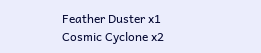Feather Duster x1
Cosmic Cyclone x2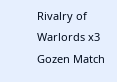Rivalry of Warlords x3
Gozen Match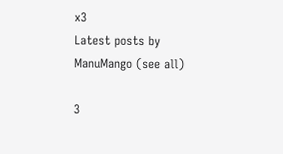x3
Latest posts by ManuMango (see all)

3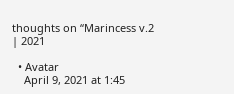thoughts on “Marincess v.2 | 2021

  • Avatar
    April 9, 2021 at 1:45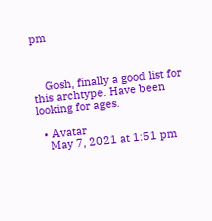pm



    Gosh, finally a good list for this archtype. Have been looking for ages.

  • Avatar
    May 7, 2021 at 1:51 pm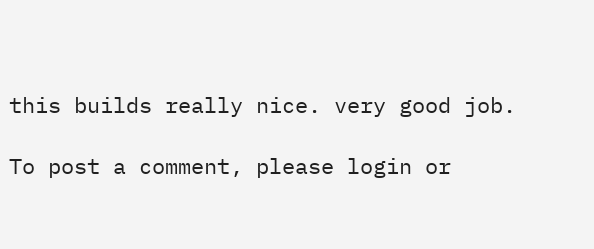this builds really nice. very good job.

To post a comment, please login or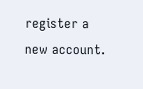register a new account.